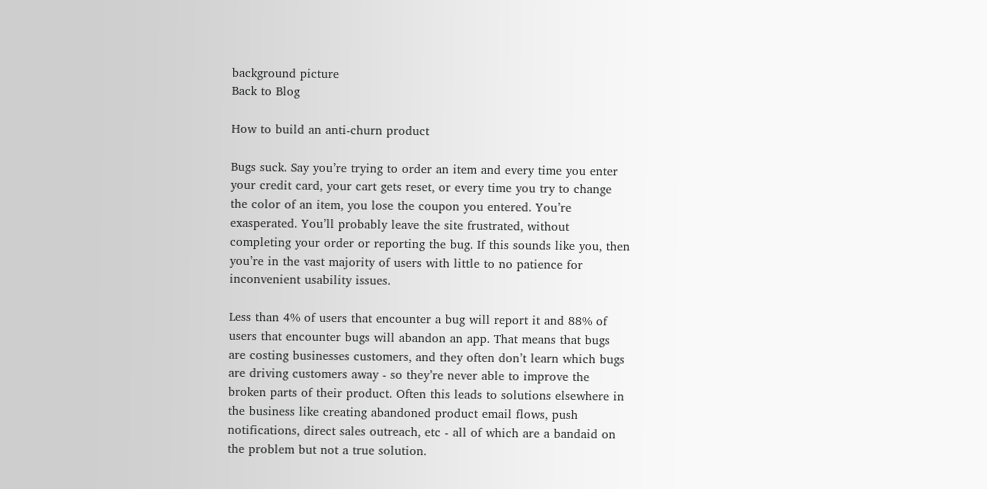background picture
Back to Blog

How to build an anti-churn product

Bugs suck. Say you’re trying to order an item and every time you enter your credit card, your cart gets reset, or every time you try to change the color of an item, you lose the coupon you entered. You’re exasperated. You’ll probably leave the site frustrated, without completing your order or reporting the bug. If this sounds like you, then you’re in the vast majority of users with little to no patience for inconvenient usability issues.

Less than 4% of users that encounter a bug will report it and 88% of users that encounter bugs will abandon an app. That means that bugs are costing businesses customers, and they often don’t learn which bugs are driving customers away - so they’re never able to improve the broken parts of their product. Often this leads to solutions elsewhere in the business like creating abandoned product email flows, push notifications, direct sales outreach, etc - all of which are a bandaid on the problem but not a true solution.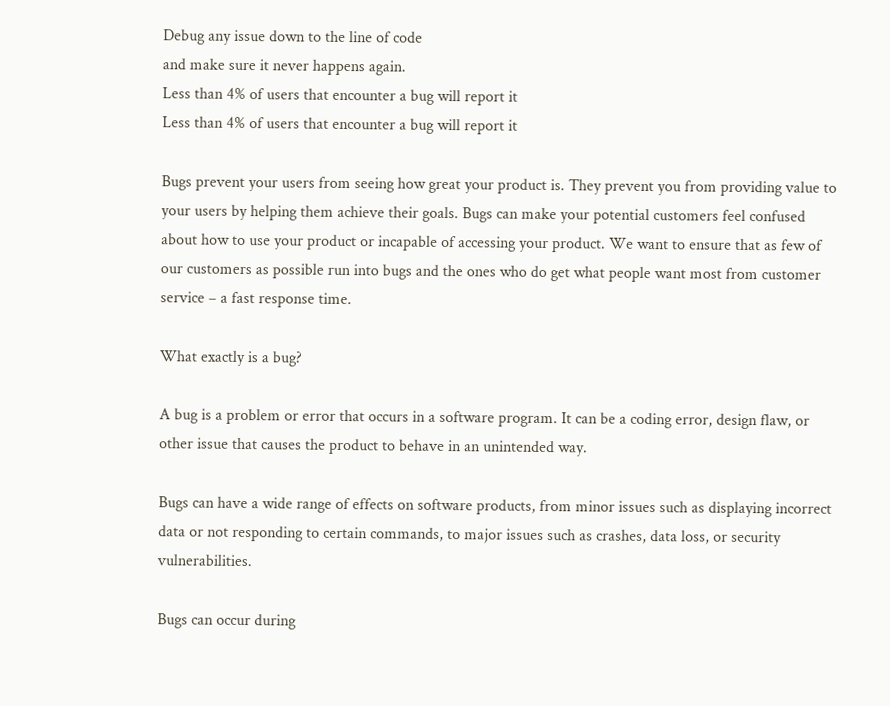Debug any issue down to the line of code
and make sure it never happens again.
Less than 4% of users that encounter a bug will report it
Less than 4% of users that encounter a bug will report it

Bugs prevent your users from seeing how great your product is. They prevent you from providing value to your users by helping them achieve their goals. Bugs can make your potential customers feel confused about how to use your product or incapable of accessing your product. We want to ensure that as few of our customers as possible run into bugs and the ones who do get what people want most from customer service – a fast response time.

What exactly is a bug?

A bug is a problem or error that occurs in a software program. It can be a coding error, design flaw, or other issue that causes the product to behave in an unintended way.

Bugs can have a wide range of effects on software products, from minor issues such as displaying incorrect data or not responding to certain commands, to major issues such as crashes, data loss, or security vulnerabilities.

Bugs can occur during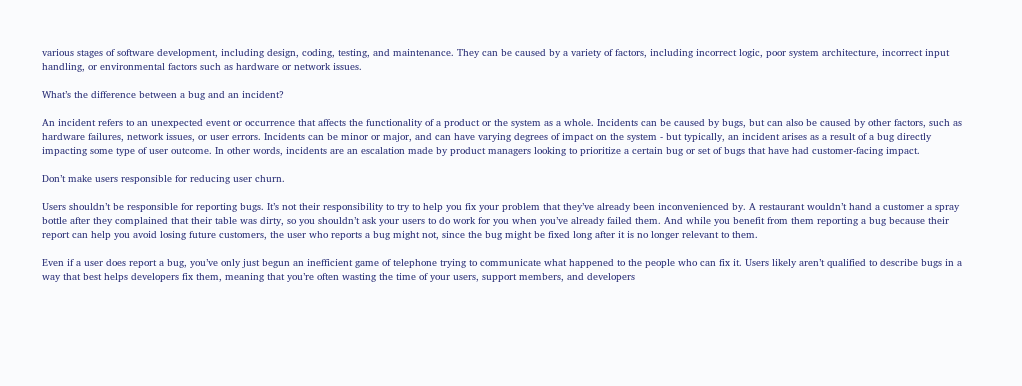various stages of software development, including design, coding, testing, and maintenance. They can be caused by a variety of factors, including incorrect logic, poor system architecture, incorrect input handling, or environmental factors such as hardware or network issues.

What’s the difference between a bug and an incident?

An incident refers to an unexpected event or occurrence that affects the functionality of a product or the system as a whole. Incidents can be caused by bugs, but can also be caused by other factors, such as hardware failures, network issues, or user errors. Incidents can be minor or major, and can have varying degrees of impact on the system - but typically, an incident arises as a result of a bug directly impacting some type of user outcome. In other words, incidents are an escalation made by product managers looking to prioritize a certain bug or set of bugs that have had customer-facing impact.

Don’t make users responsible for reducing user churn.

Users shouldn’t be responsible for reporting bugs. It’s not their responsibility to try to help you fix your problem that they’ve already been inconvenienced by. A restaurant wouldn’t hand a customer a spray bottle after they complained that their table was dirty, so you shouldn’t ask your users to do work for you when you’ve already failed them. And while you benefit from them reporting a bug because their report can help you avoid losing future customers, the user who reports a bug might not, since the bug might be fixed long after it is no longer relevant to them.

Even if a user does report a bug, you’ve only just begun an inefficient game of telephone trying to communicate what happened to the people who can fix it. Users likely aren’t qualified to describe bugs in a way that best helps developers fix them, meaning that you’re often wasting the time of your users, support members, and developers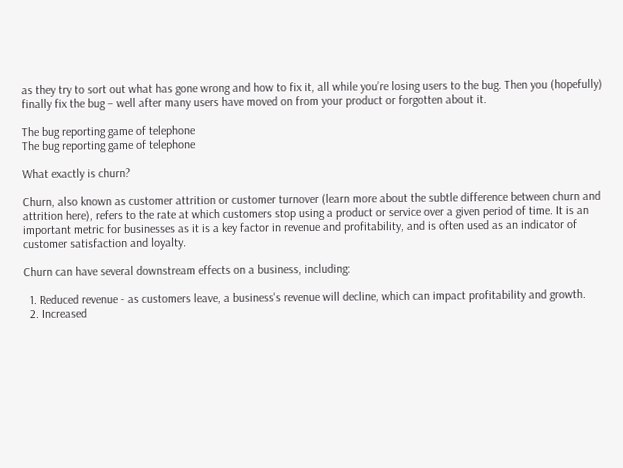as they try to sort out what has gone wrong and how to fix it, all while you’re losing users to the bug. Then you (hopefully) finally fix the bug – well after many users have moved on from your product or forgotten about it.

The bug reporting game of telephone
The bug reporting game of telephone

What exactly is churn?

Churn, also known as customer attrition or customer turnover (learn more about the subtle difference between churn and attrition here), refers to the rate at which customers stop using a product or service over a given period of time. It is an important metric for businesses as it is a key factor in revenue and profitability, and is often used as an indicator of customer satisfaction and loyalty.

Churn can have several downstream effects on a business, including:

  1. Reduced revenue - as customers leave, a business's revenue will decline, which can impact profitability and growth.
  2. Increased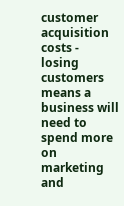customer acquisition costs - losing customers means a business will need to spend more on marketing and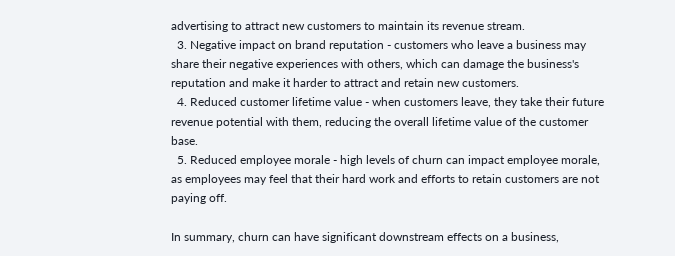advertising to attract new customers to maintain its revenue stream.
  3. Negative impact on brand reputation - customers who leave a business may share their negative experiences with others, which can damage the business's reputation and make it harder to attract and retain new customers.
  4. Reduced customer lifetime value - when customers leave, they take their future revenue potential with them, reducing the overall lifetime value of the customer base.
  5. Reduced employee morale - high levels of churn can impact employee morale, as employees may feel that their hard work and efforts to retain customers are not paying off.

In summary, churn can have significant downstream effects on a business,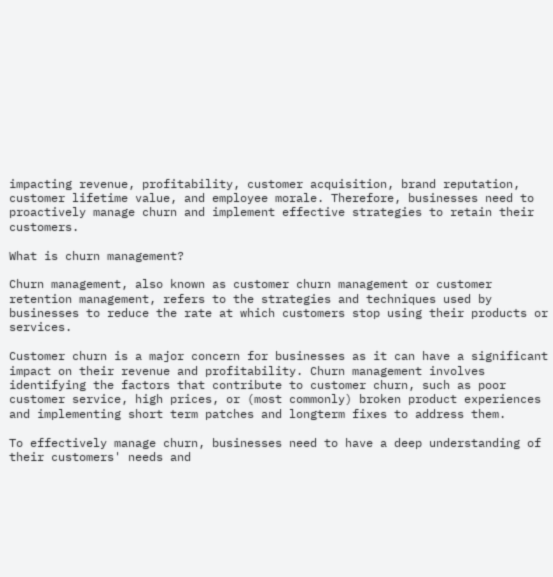impacting revenue, profitability, customer acquisition, brand reputation, customer lifetime value, and employee morale. Therefore, businesses need to proactively manage churn and implement effective strategies to retain their customers.

What is churn management?

Churn management, also known as customer churn management or customer retention management, refers to the strategies and techniques used by businesses to reduce the rate at which customers stop using their products or services.

Customer churn is a major concern for businesses as it can have a significant impact on their revenue and profitability. Churn management involves identifying the factors that contribute to customer churn, such as poor customer service, high prices, or (most commonly) broken product experiences and implementing short term patches and longterm fixes to address them.

To effectively manage churn, businesses need to have a deep understanding of their customers' needs and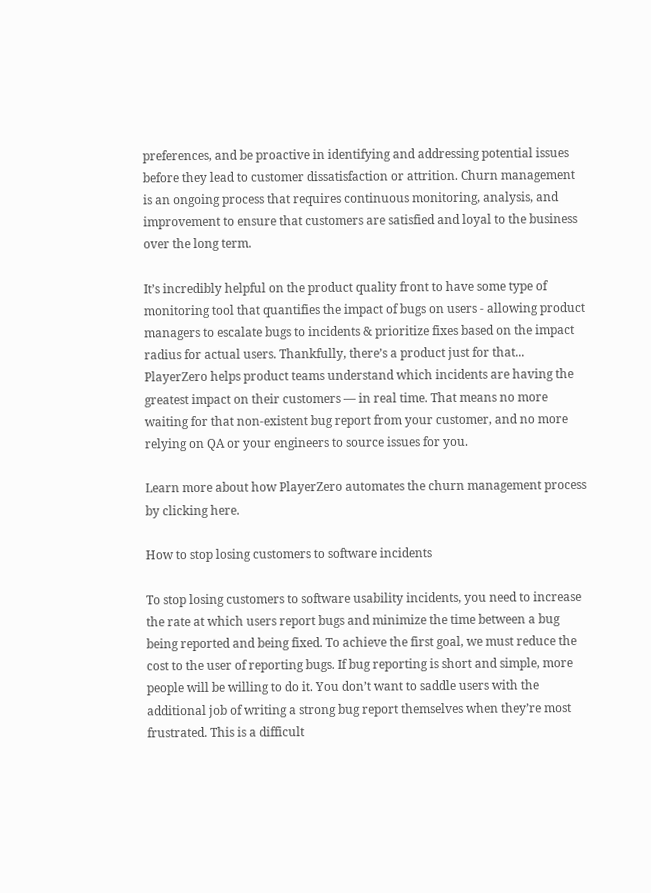preferences, and be proactive in identifying and addressing potential issues before they lead to customer dissatisfaction or attrition. Churn management is an ongoing process that requires continuous monitoring, analysis, and improvement to ensure that customers are satisfied and loyal to the business over the long term.

It’s incredibly helpful on the product quality front to have some type of monitoring tool that quantifies the impact of bugs on users - allowing product managers to escalate bugs to incidents & prioritize fixes based on the impact radius for actual users. Thankfully, there’s a product just for that... PlayerZero helps product teams understand which incidents are having the greatest impact on their customers — in real time. That means no more waiting for that non-existent bug report from your customer, and no more relying on QA or your engineers to source issues for you.

Learn more about how PlayerZero automates the churn management process by clicking here.

How to stop losing customers to software incidents

To stop losing customers to software usability incidents, you need to increase the rate at which users report bugs and minimize the time between a bug being reported and being fixed. To achieve the first goal, we must reduce the cost to the user of reporting bugs. If bug reporting is short and simple, more people will be willing to do it. You don’t want to saddle users with the additional job of writing a strong bug report themselves when they’re most frustrated. This is a difficult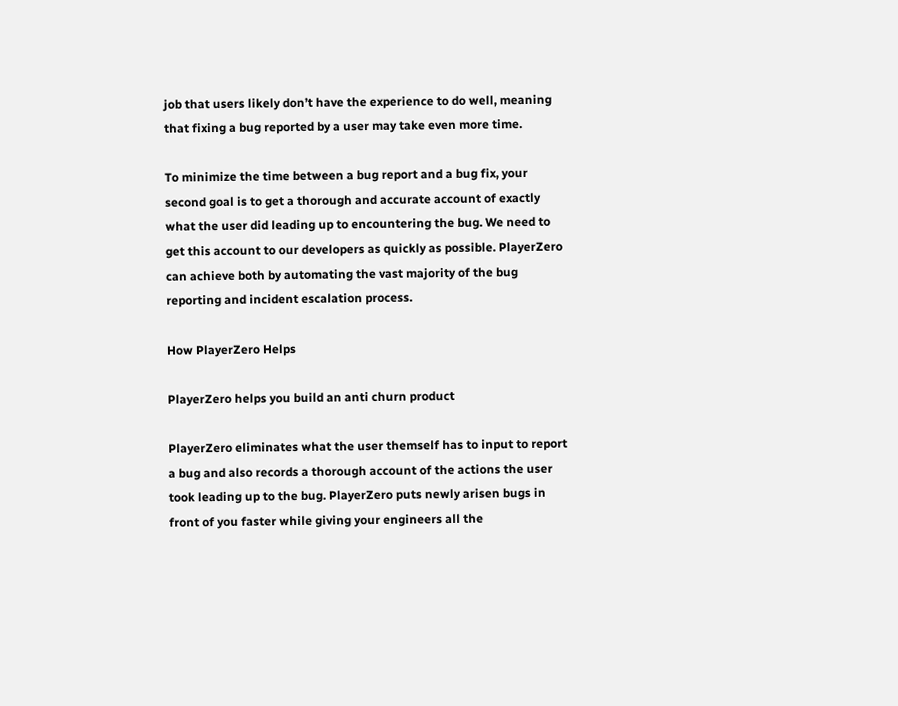job that users likely don’t have the experience to do well, meaning that fixing a bug reported by a user may take even more time.

To minimize the time between a bug report and a bug fix, your second goal is to get a thorough and accurate account of exactly what the user did leading up to encountering the bug. We need to get this account to our developers as quickly as possible. PlayerZero can achieve both by automating the vast majority of the bug reporting and incident escalation process.

How PlayerZero Helps

PlayerZero helps you build an anti churn product

PlayerZero eliminates what the user themself has to input to report a bug and also records a thorough account of the actions the user took leading up to the bug. PlayerZero puts newly arisen bugs in front of you faster while giving your engineers all the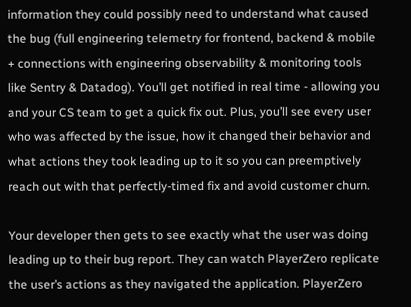information they could possibly need to understand what caused the bug (full engineering telemetry for frontend, backend & mobile + connections with engineering observability & monitoring tools like Sentry & Datadog). You’ll get notified in real time - allowing you and your CS team to get a quick fix out. Plus, you’ll see every user who was affected by the issue, how it changed their behavior and what actions they took leading up to it so you can preemptively reach out with that perfectly-timed fix and avoid customer churn.

Your developer then gets to see exactly what the user was doing leading up to their bug report. They can watch PlayerZero replicate the user’s actions as they navigated the application. PlayerZero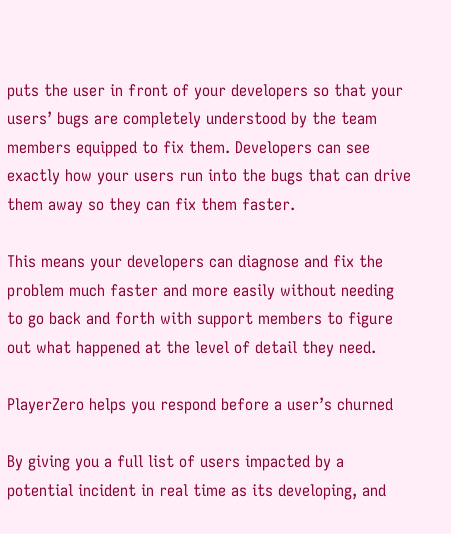puts the user in front of your developers so that your users’ bugs are completely understood by the team members equipped to fix them. Developers can see exactly how your users run into the bugs that can drive them away so they can fix them faster.

This means your developers can diagnose and fix the problem much faster and more easily without needing to go back and forth with support members to figure out what happened at the level of detail they need.

PlayerZero helps you respond before a user’s churned

By giving you a full list of users impacted by a potential incident in real time as its developing, and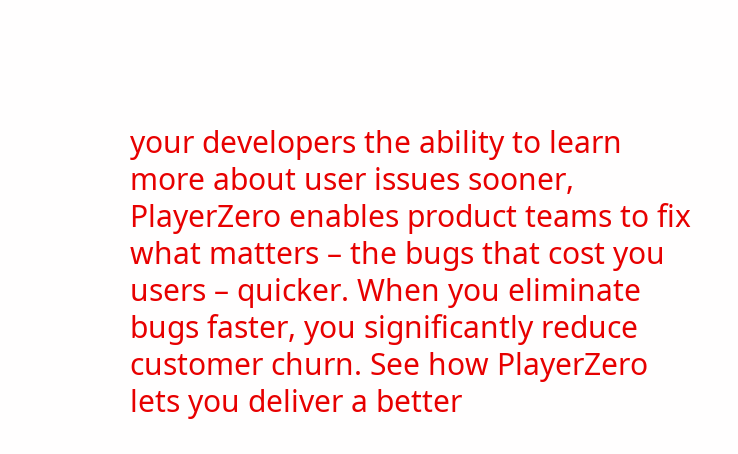your developers the ability to learn more about user issues sooner, PlayerZero enables product teams to fix what matters – the bugs that cost you users – quicker. When you eliminate bugs faster, you significantly reduce customer churn. See how PlayerZero lets you deliver a better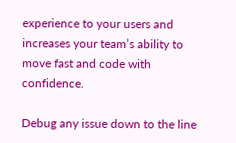experience to your users and increases your team’s ability to move fast and code with confidence.

Debug any issue down to the line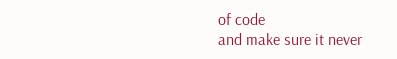of code
and make sure it never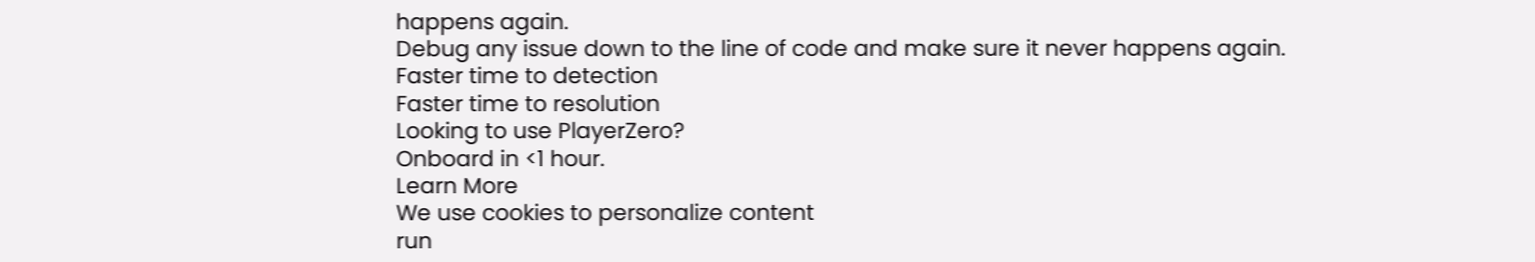happens again.
Debug any issue down to the line of code and make sure it never happens again.
Faster time to detection
Faster time to resolution
Looking to use PlayerZero?
Onboard in <1 hour.
Learn More
We use cookies to personalize content
run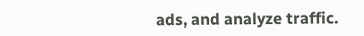ads, and analyze traffic.